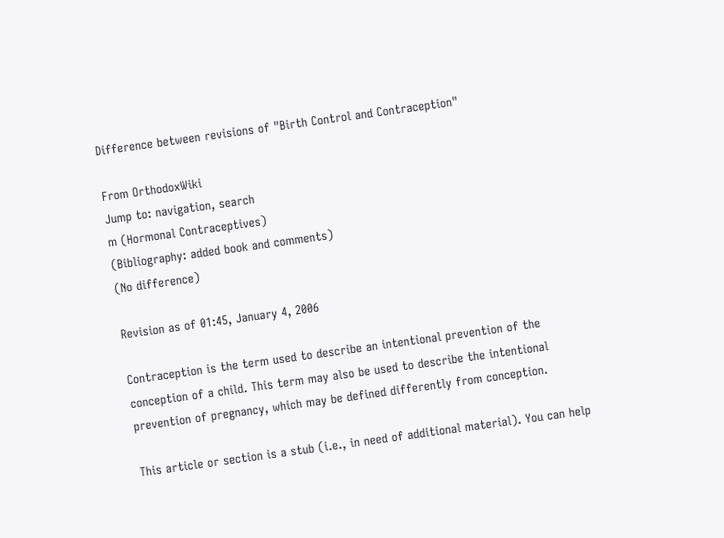Difference between revisions of "Birth Control and Contraception"

From OrthodoxWiki
Jump to: navigation, search
m (Hormonal Contraceptives)
(Bibliography: added book and comments)
(No difference)

Revision as of 01:45, January 4, 2006

Contraception is the term used to describe an intentional prevention of the conception of a child. This term may also be used to describe the intentional prevention of pregnancy, which may be defined differently from conception.

This article or section is a stub (i.e., in need of additional material). You can help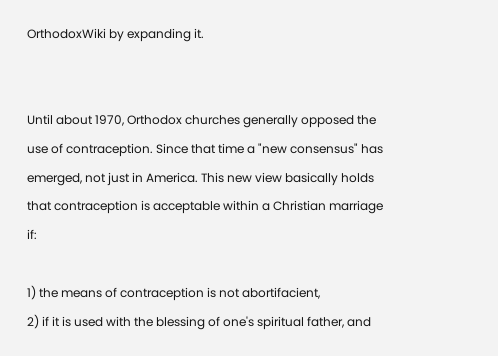OrthodoxWiki by expanding it.


Until about 1970, Orthodox churches generally opposed the use of contraception. Since that time a "new consensus" has emerged, not just in America. This new view basically holds that contraception is acceptable within a Christian marriage if:

1) the means of contraception is not abortifacient,
2) if it is used with the blessing of one's spiritual father, and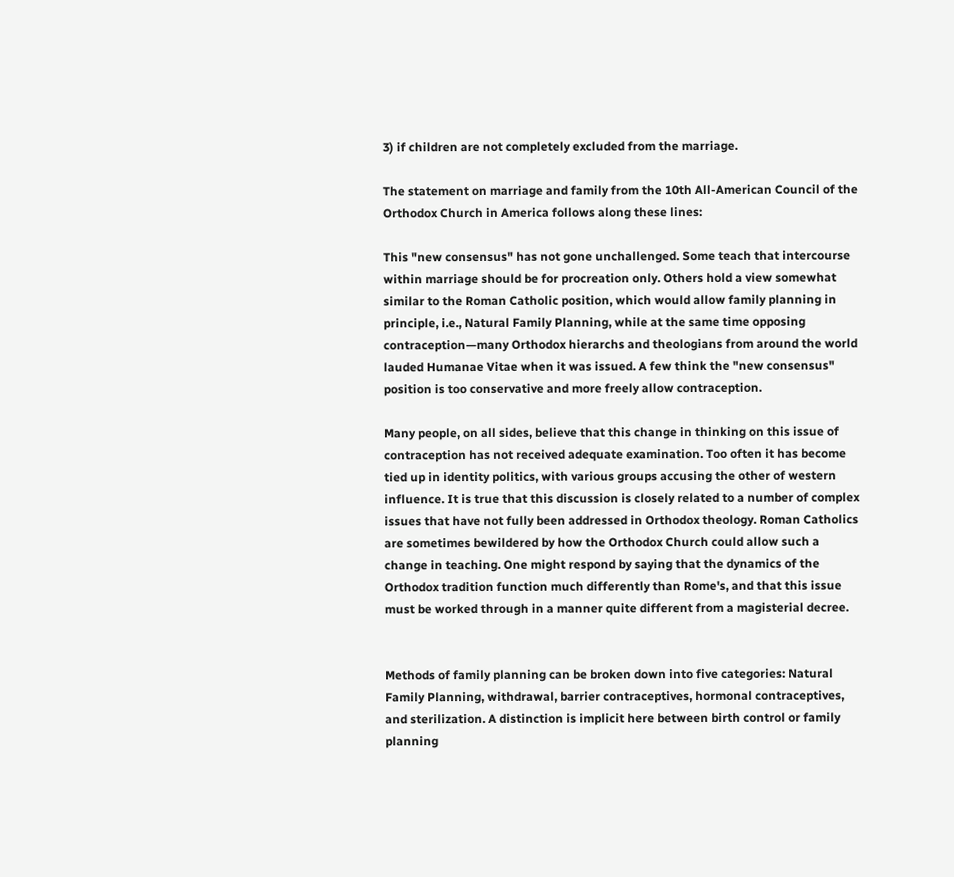3) if children are not completely excluded from the marriage.

The statement on marriage and family from the 10th All-American Council of the Orthodox Church in America follows along these lines:

This "new consensus" has not gone unchallenged. Some teach that intercourse within marriage should be for procreation only. Others hold a view somewhat similar to the Roman Catholic position, which would allow family planning in principle, i.e., Natural Family Planning, while at the same time opposing contraception—many Orthodox hierarchs and theologians from around the world lauded Humanae Vitae when it was issued. A few think the "new consensus" position is too conservative and more freely allow contraception.

Many people, on all sides, believe that this change in thinking on this issue of contraception has not received adequate examination. Too often it has become tied up in identity politics, with various groups accusing the other of western influence. It is true that this discussion is closely related to a number of complex issues that have not fully been addressed in Orthodox theology. Roman Catholics are sometimes bewildered by how the Orthodox Church could allow such a change in teaching. One might respond by saying that the dynamics of the Orthodox tradition function much differently than Rome's, and that this issue must be worked through in a manner quite different from a magisterial decree.


Methods of family planning can be broken down into five categories: Natural Family Planning, withdrawal, barrier contraceptives, hormonal contraceptives, and sterilization. A distinction is implicit here between birth control or family planning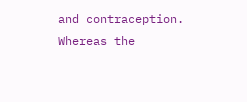and contraception. Whereas the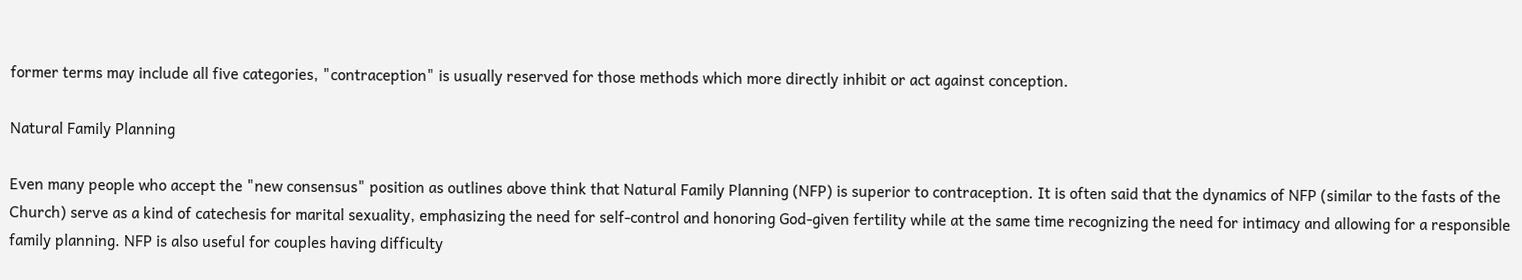former terms may include all five categories, "contraception" is usually reserved for those methods which more directly inhibit or act against conception.

Natural Family Planning

Even many people who accept the "new consensus" position as outlines above think that Natural Family Planning (NFP) is superior to contraception. It is often said that the dynamics of NFP (similar to the fasts of the Church) serve as a kind of catechesis for marital sexuality, emphasizing the need for self-control and honoring God-given fertility while at the same time recognizing the need for intimacy and allowing for a responsible family planning. NFP is also useful for couples having difficulty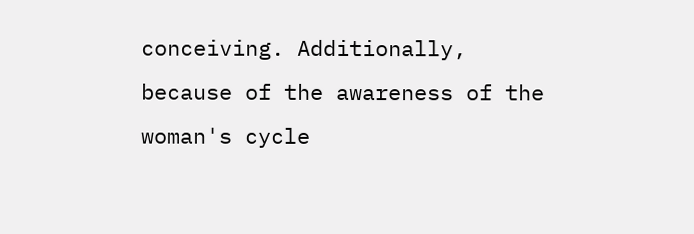conceiving. Additionally, because of the awareness of the woman's cycle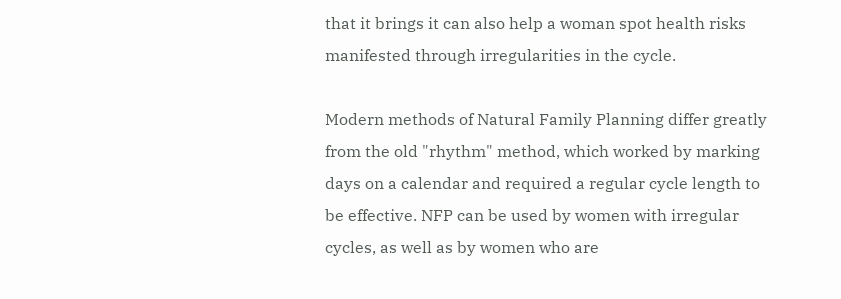that it brings it can also help a woman spot health risks manifested through irregularities in the cycle.

Modern methods of Natural Family Planning differ greatly from the old "rhythm" method, which worked by marking days on a calendar and required a regular cycle length to be effective. NFP can be used by women with irregular cycles, as well as by women who are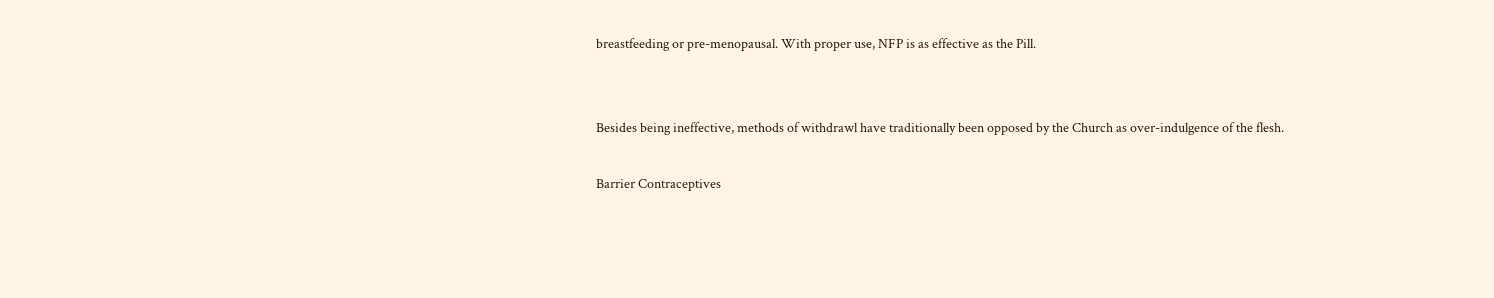breastfeeding or pre-menopausal. With proper use, NFP is as effective as the Pill.


Besides being ineffective, methods of withdrawl have traditionally been opposed by the Church as over-indulgence of the flesh.

Barrier Contraceptives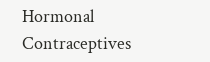Hormonal Contraceptives